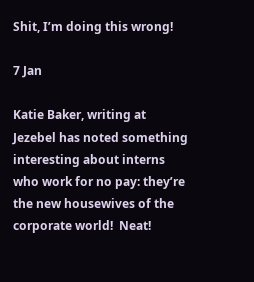Shit, I’m doing this wrong!

7 Jan

Katie Baker, writing at Jezebel has noted something interesting about interns who work for no pay: they’re the new housewives of the corporate world!  Neat!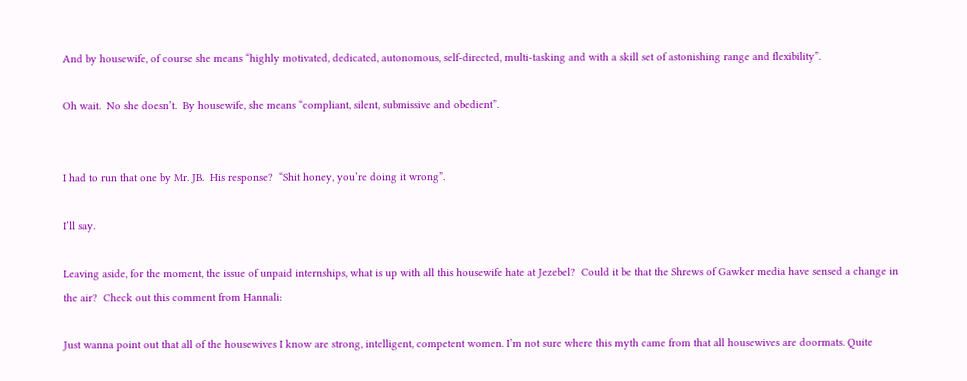And by housewife, of course she means “highly motivated, dedicated, autonomous, self-directed, multi-tasking and with a skill set of astonishing range and flexibility”.

Oh wait.  No she doesn’t.  By housewife, she means “compliant, silent, submissive and obedient”.


I had to run that one by Mr. JB.  His response?  “Shit honey, you’re doing it wrong”.

I’ll say.

Leaving aside, for the moment, the issue of unpaid internships, what is up with all this housewife hate at Jezebel?  Could it be that the Shrews of Gawker media have sensed a change in the air?  Check out this comment from Hannali:

Just wanna point out that all of the housewives I know are strong, intelligent, competent women. I’m not sure where this myth came from that all housewives are doormats. Quite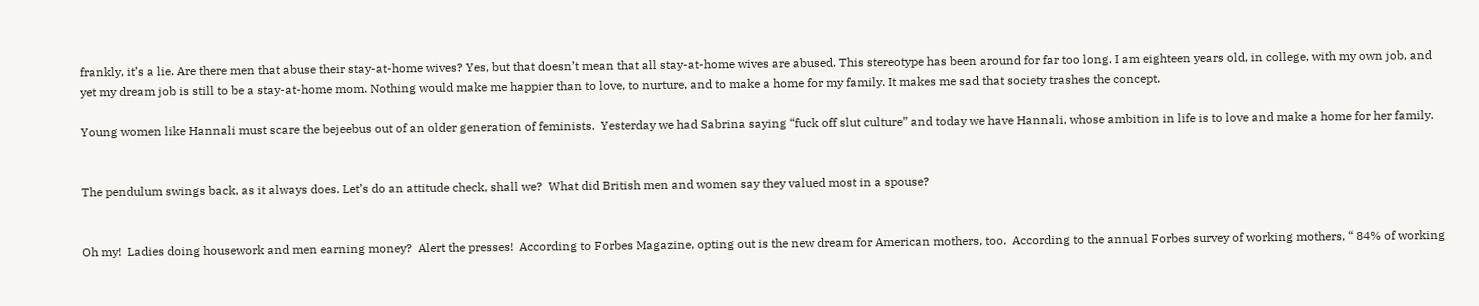frankly, it’s a lie. Are there men that abuse their stay-at-home wives? Yes, but that doesn’t mean that all stay-at-home wives are abused. This stereotype has been around for far too long. I am eighteen years old, in college, with my own job, and yet my dream job is still to be a stay-at-home mom. Nothing would make me happier than to love, to nurture, and to make a home for my family. It makes me sad that society trashes the concept.

Young women like Hannali must scare the bejeebus out of an older generation of feminists.  Yesterday we had Sabrina saying “fuck off slut culture” and today we have Hannali, whose ambition in life is to love and make a home for her family.


The pendulum swings back, as it always does. Let’s do an attitude check, shall we?  What did British men and women say they valued most in a spouse?


Oh my!  Ladies doing housework and men earning money?  Alert the presses!  According to Forbes Magazine, opting out is the new dream for American mothers, too.  According to the annual Forbes survey of working mothers, “ 84% of working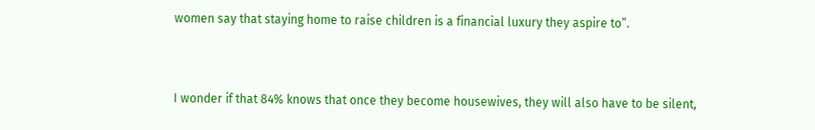women say that staying home to raise children is a financial luxury they aspire to”.


I wonder if that 84% knows that once they become housewives, they will also have to be silent,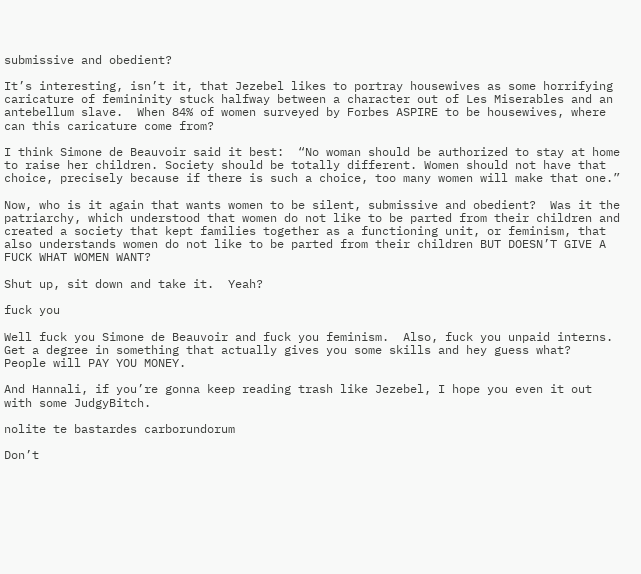submissive and obedient?

It’s interesting, isn’t it, that Jezebel likes to portray housewives as some horrifying caricature of femininity stuck halfway between a character out of Les Miserables and an antebellum slave.  When 84% of women surveyed by Forbes ASPIRE to be housewives, where can this caricature come from?

I think Simone de Beauvoir said it best:  “No woman should be authorized to stay at home to raise her children. Society should be totally different. Women should not have that choice, precisely because if there is such a choice, too many women will make that one.”

Now, who is it again that wants women to be silent, submissive and obedient?  Was it the patriarchy, which understood that women do not like to be parted from their children and created a society that kept families together as a functioning unit, or feminism, that also understands women do not like to be parted from their children BUT DOESN’T GIVE A FUCK WHAT WOMEN WANT?

Shut up, sit down and take it.  Yeah?

fuck you

Well fuck you Simone de Beauvoir and fuck you feminism.  Also, fuck you unpaid interns. Get a degree in something that actually gives you some skills and hey guess what?  People will PAY YOU MONEY.

And Hannali, if you’re gonna keep reading trash like Jezebel, I hope you even it out with some JudgyBitch.

nolite te bastardes carborundorum

Don’t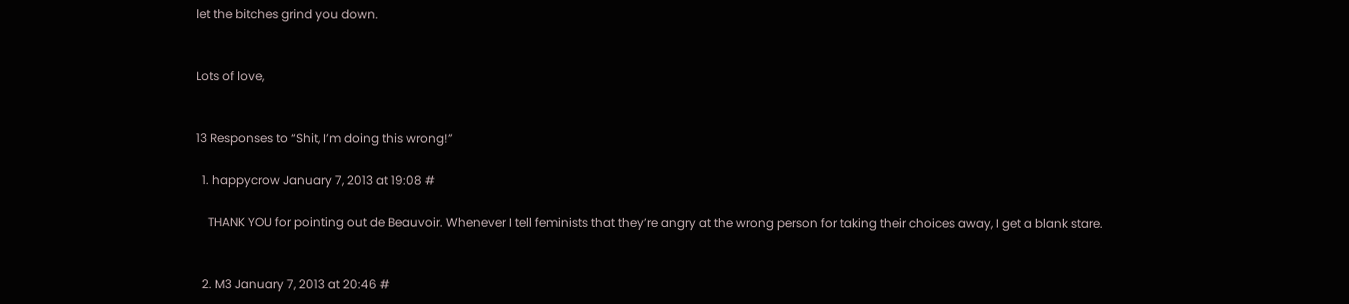let the bitches grind you down.


Lots of love,


13 Responses to “Shit, I’m doing this wrong!”

  1. happycrow January 7, 2013 at 19:08 #

    THANK YOU for pointing out de Beauvoir. Whenever I tell feminists that they’re angry at the wrong person for taking their choices away, I get a blank stare.


  2. M3 January 7, 2013 at 20:46 #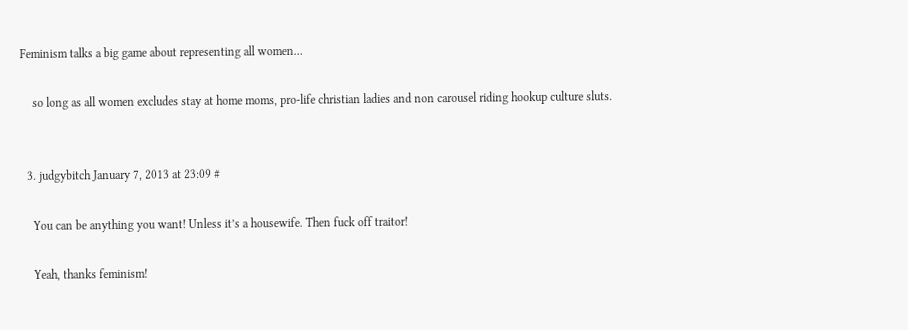Feminism talks a big game about representing all women…

    so long as all women excludes stay at home moms, pro-life christian ladies and non carousel riding hookup culture sluts.


  3. judgybitch January 7, 2013 at 23:09 #

    You can be anything you want! Unless it’s a housewife. Then fuck off traitor!

    Yeah, thanks feminism!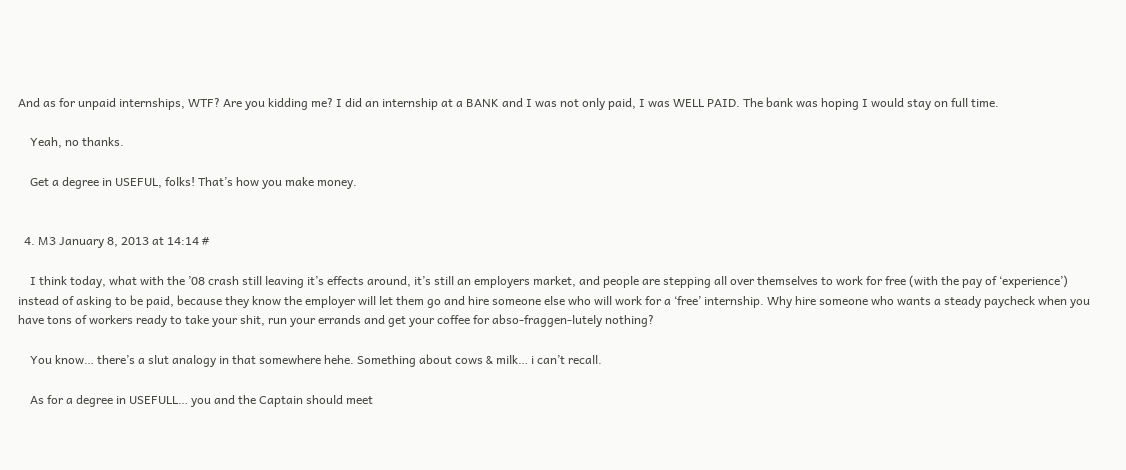And as for unpaid internships, WTF? Are you kidding me? I did an internship at a BANK and I was not only paid, I was WELL PAID. The bank was hoping I would stay on full time.

    Yeah, no thanks.

    Get a degree in USEFUL, folks! That’s how you make money.


  4. M3 January 8, 2013 at 14:14 #

    I think today, what with the ’08 crash still leaving it’s effects around, it’s still an employers market, and people are stepping all over themselves to work for free (with the pay of ‘experience’) instead of asking to be paid, because they know the employer will let them go and hire someone else who will work for a ‘free’ internship. Why hire someone who wants a steady paycheck when you have tons of workers ready to take your shit, run your errands and get your coffee for abso-fraggen-lutely nothing?

    You know… there’s a slut analogy in that somewhere hehe. Something about cows & milk… i can’t recall.

    As for a degree in USEFULL… you and the Captain should meet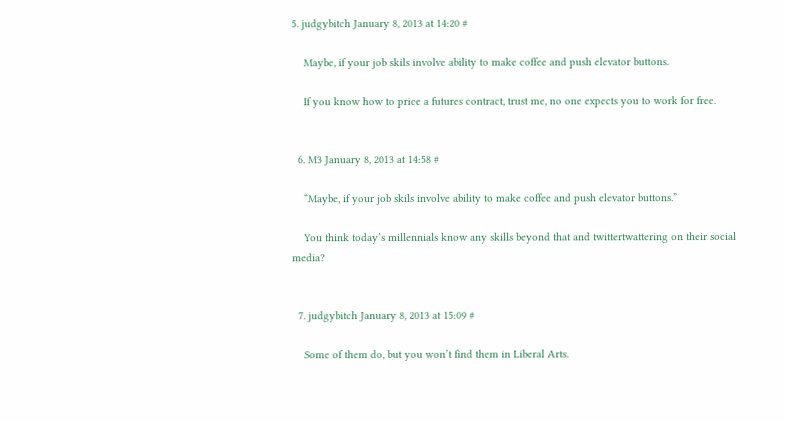5. judgybitch January 8, 2013 at 14:20 #

    Maybe, if your job skils involve ability to make coffee and push elevator buttons.

    If you know how to price a futures contract, trust me, no one expects you to work for free.


  6. M3 January 8, 2013 at 14:58 #

    “Maybe, if your job skils involve ability to make coffee and push elevator buttons.”

    You think today’s millennials know any skills beyond that and twittertwattering on their social media?


  7. judgybitch January 8, 2013 at 15:09 #

    Some of them do, but you won’t find them in Liberal Arts.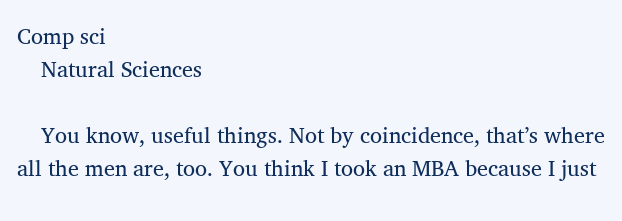Comp sci
    Natural Sciences

    You know, useful things. Not by coincidence, that’s where all the men are, too. You think I took an MBA because I just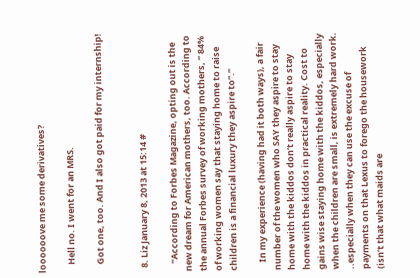loooooove me some derivatives?

    Hell no. I went for an MRS.

    Got one, too. And I also got paid for my internship!


  8. Liz January 8, 2013 at 15:14 #

    “According to Forbes Magazine, opting out is the new dream for American mothers, too. According to the annual Forbes survey of working mothers, “ 84% of working women say that staying home to raise children is a financial luxury they aspire to”.”

    In my experience (having had it both ways), a fair number of the women who SAY they aspire to stay home with the kiddos don’t really aspire to stay home with the kiddos in practical reality. Cost to gains wise staying home with the kiddos, especially when the children are small, is extremely hard work. ..especially when they can use the excuse of payments on that Lexus to forego the housework (isn’t that what maids are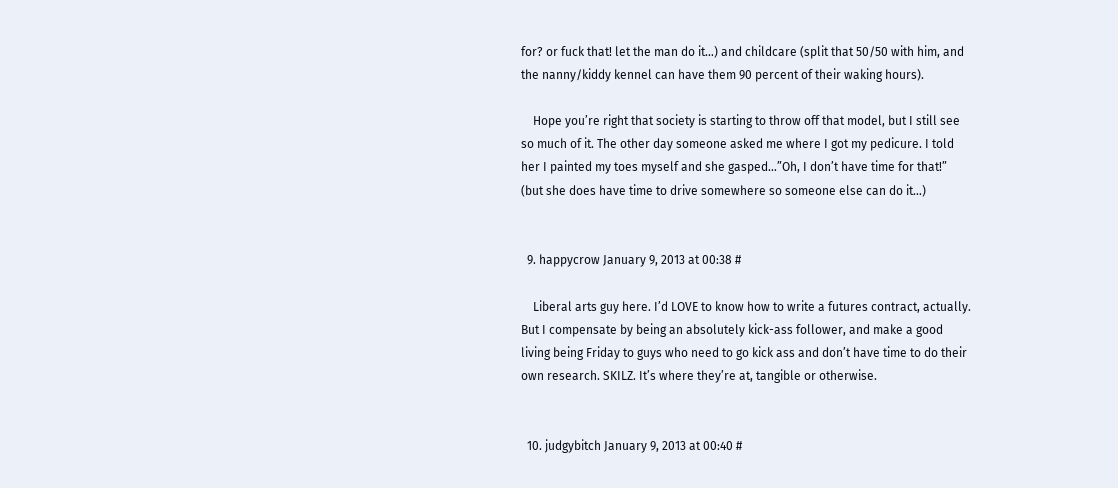for? or fuck that! let the man do it…) and childcare (split that 50/50 with him, and the nanny/kiddy kennel can have them 90 percent of their waking hours).

    Hope you’re right that society is starting to throw off that model, but I still see so much of it. The other day someone asked me where I got my pedicure. I told her I painted my toes myself and she gasped…”Oh, I don’t have time for that!” (but she does have time to drive somewhere so someone else can do it…)


  9. happycrow January 9, 2013 at 00:38 #

    Liberal arts guy here. I’d LOVE to know how to write a futures contract, actually. But I compensate by being an absolutely kick-ass follower, and make a good living being Friday to guys who need to go kick ass and don’t have time to do their own research. SKILZ. It’s where they’re at, tangible or otherwise.


  10. judgybitch January 9, 2013 at 00:40 #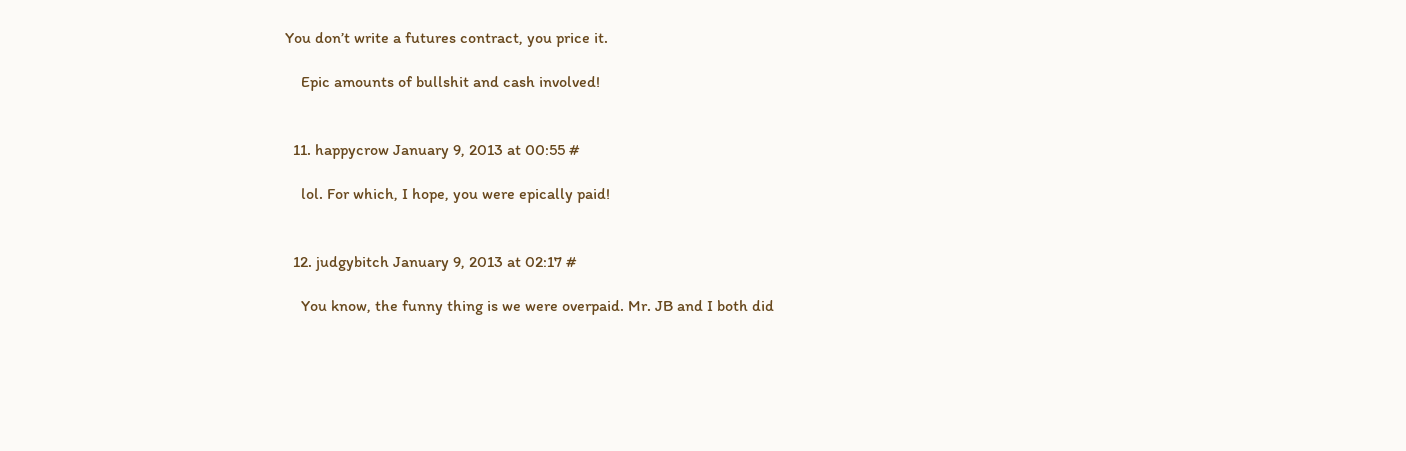You don’t write a futures contract, you price it.

    Epic amounts of bullshit and cash involved!


  11. happycrow January 9, 2013 at 00:55 #

    lol. For which, I hope, you were epically paid!


  12. judgybitch January 9, 2013 at 02:17 #

    You know, the funny thing is we were overpaid. Mr. JB and I both did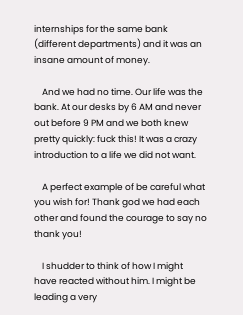internships for the same bank (different departments) and it was an insane amount of money.

    And we had no time. Our life was the bank. At our desks by 6 AM and never out before 9 PM and we both knew pretty quickly: fuck this! It was a crazy introduction to a life we did not want.

    A perfect example of be careful what you wish for! Thank god we had each other and found the courage to say no thank you!

    I shudder to think of how I might have reacted without him. I might be leading a very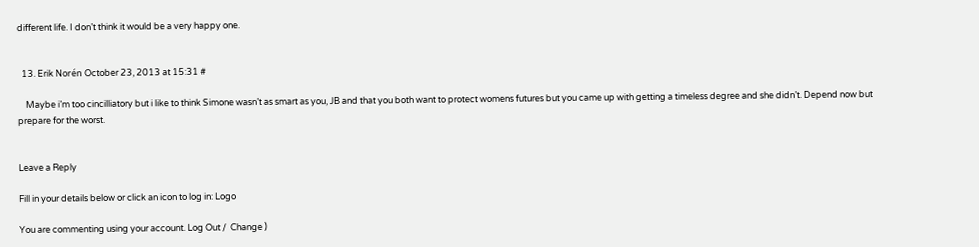different life. I don’t think it would be a very happy one.


  13. Erik Norén October 23, 2013 at 15:31 #

    Maybe i’m too cincilliatory but i like to think Simone wasn’t as smart as you, JB and that you both want to protect womens futures but you came up with getting a timeless degree and she didn’t. Depend now but prepare for the worst.


Leave a Reply

Fill in your details below or click an icon to log in: Logo

You are commenting using your account. Log Out /  Change )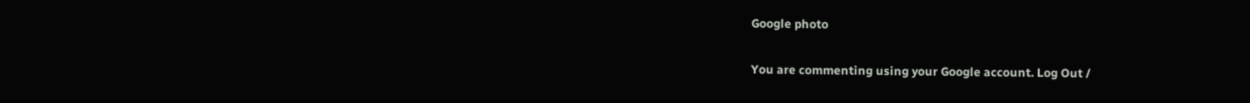Google photo

You are commenting using your Google account. Log Out /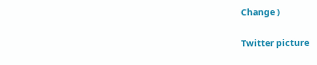Change )

Twitter picture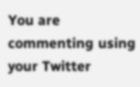You are commenting using your Twitter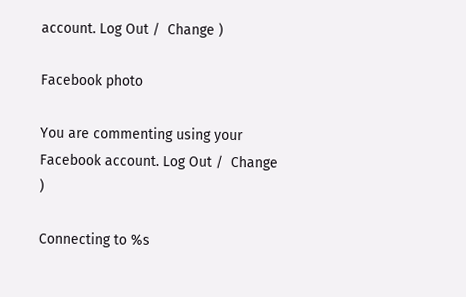account. Log Out /  Change )

Facebook photo

You are commenting using your Facebook account. Log Out /  Change )

Connecting to %s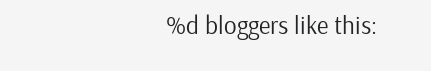%d bloggers like this: